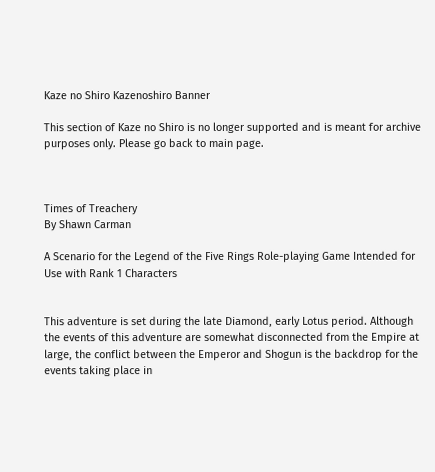Kaze no Shiro Kazenoshiro Banner

This section of Kaze no Shiro is no longer supported and is meant for archive purposes only. Please go back to main page.



Times of Treachery
By Shawn Carman

A Scenario for the Legend of the Five Rings Role-playing Game Intended for Use with Rank 1 Characters


This adventure is set during the late Diamond, early Lotus period. Although the events of this adventure are somewhat disconnected from the Empire at large, the conflict between the Emperor and Shogun is the backdrop for the events taking place in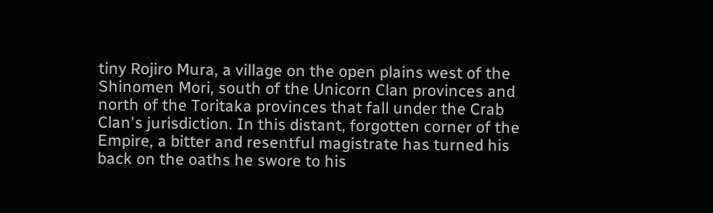tiny Rojiro Mura, a village on the open plains west of the Shinomen Mori, south of the Unicorn Clan provinces and north of the Toritaka provinces that fall under the Crab Clan's jurisdiction. In this distant, forgotten corner of the Empire, a bitter and resentful magistrate has turned his back on the oaths he swore to his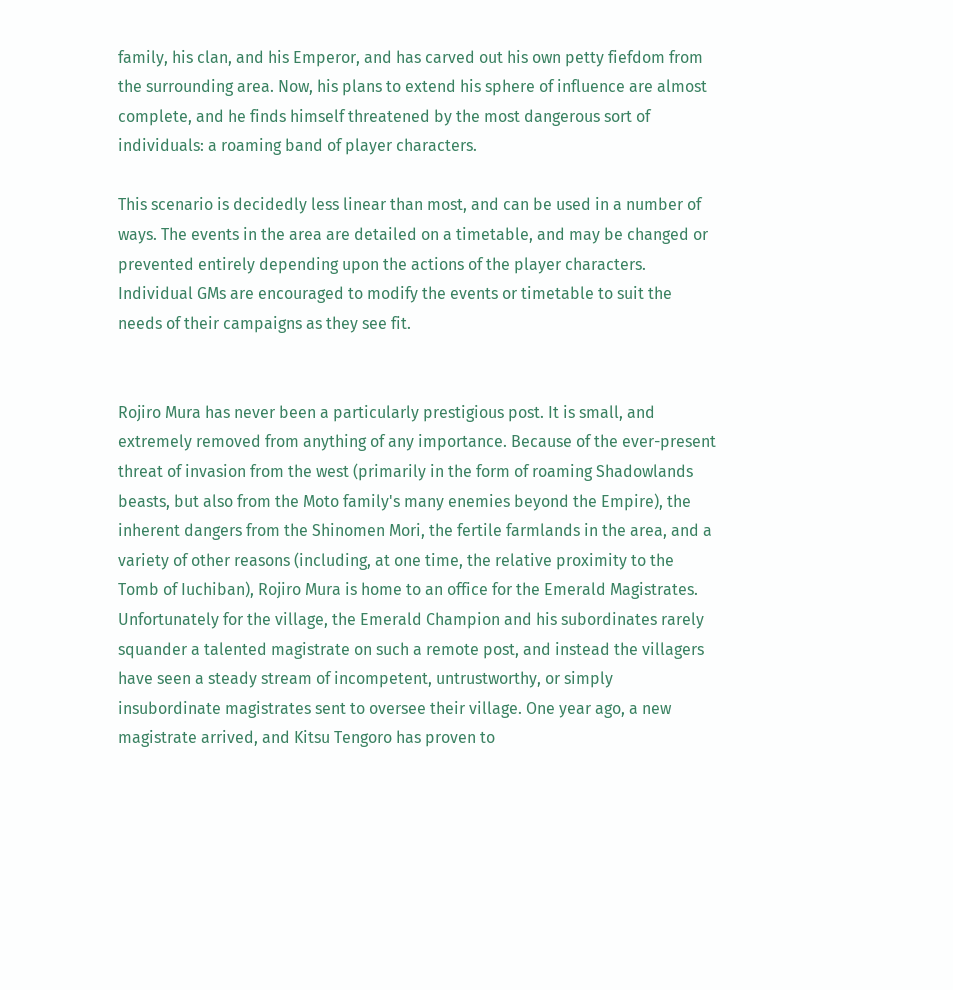family, his clan, and his Emperor, and has carved out his own petty fiefdom from the surrounding area. Now, his plans to extend his sphere of influence are almost complete, and he finds himself threatened by the most dangerous sort of individuals: a roaming band of player characters.

This scenario is decidedly less linear than most, and can be used in a number of ways. The events in the area are detailed on a timetable, and may be changed or prevented entirely depending upon the actions of the player characters. Individual GMs are encouraged to modify the events or timetable to suit the needs of their campaigns as they see fit.


Rojiro Mura has never been a particularly prestigious post. It is small, and extremely removed from anything of any importance. Because of the ever-present threat of invasion from the west (primarily in the form of roaming Shadowlands beasts, but also from the Moto family's many enemies beyond the Empire), the inherent dangers from the Shinomen Mori, the fertile farmlands in the area, and a variety of other reasons (including, at one time, the relative proximity to the Tomb of Iuchiban), Rojiro Mura is home to an office for the Emerald Magistrates. Unfortunately for the village, the Emerald Champion and his subordinates rarely squander a talented magistrate on such a remote post, and instead the villagers have seen a steady stream of incompetent, untrustworthy, or simply insubordinate magistrates sent to oversee their village. One year ago, a new magistrate arrived, and Kitsu Tengoro has proven to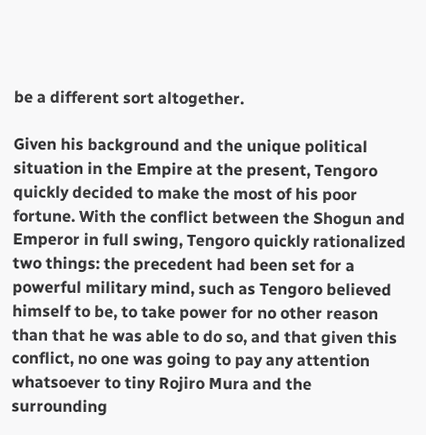be a different sort altogether.

Given his background and the unique political situation in the Empire at the present, Tengoro quickly decided to make the most of his poor fortune. With the conflict between the Shogun and Emperor in full swing, Tengoro quickly rationalized two things: the precedent had been set for a powerful military mind, such as Tengoro believed himself to be, to take power for no other reason than that he was able to do so, and that given this conflict, no one was going to pay any attention whatsoever to tiny Rojiro Mura and the surrounding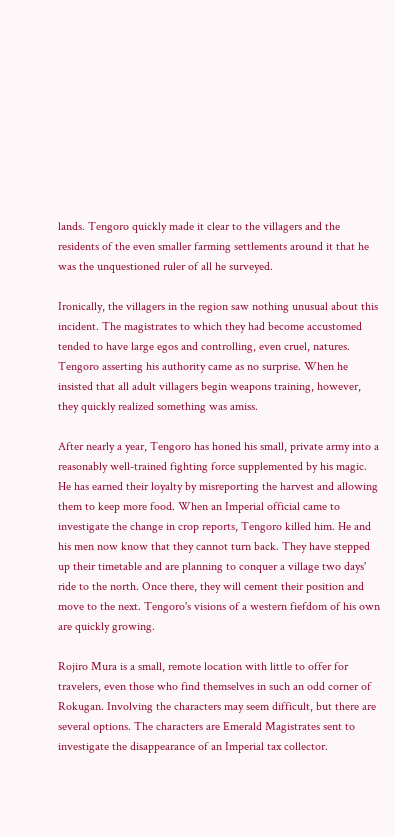lands. Tengoro quickly made it clear to the villagers and the residents of the even smaller farming settlements around it that he was the unquestioned ruler of all he surveyed.

Ironically, the villagers in the region saw nothing unusual about this incident. The magistrates to which they had become accustomed tended to have large egos and controlling, even cruel, natures. Tengoro asserting his authority came as no surprise. When he insisted that all adult villagers begin weapons training, however, they quickly realized something was amiss.

After nearly a year, Tengoro has honed his small, private army into a reasonably well-trained fighting force supplemented by his magic. He has earned their loyalty by misreporting the harvest and allowing them to keep more food. When an Imperial official came to investigate the change in crop reports, Tengoro killed him. He and his men now know that they cannot turn back. They have stepped up their timetable and are planning to conquer a village two days' ride to the north. Once there, they will cement their position and move to the next. Tengoro's visions of a western fiefdom of his own are quickly growing.

Rojiro Mura is a small, remote location with little to offer for travelers, even those who find themselves in such an odd corner of Rokugan. Involving the characters may seem difficult, but there are several options. The characters are Emerald Magistrates sent to investigate the disappearance of an Imperial tax collector.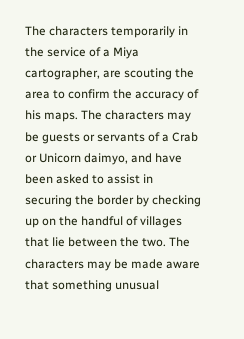The characters temporarily in the service of a Miya cartographer, are scouting the area to confirm the accuracy of his maps. The characters may be guests or servants of a Crab or Unicorn daimyo, and have been asked to assist in securing the border by checking up on the handful of villages that lie between the two. The characters may be made aware that something unusual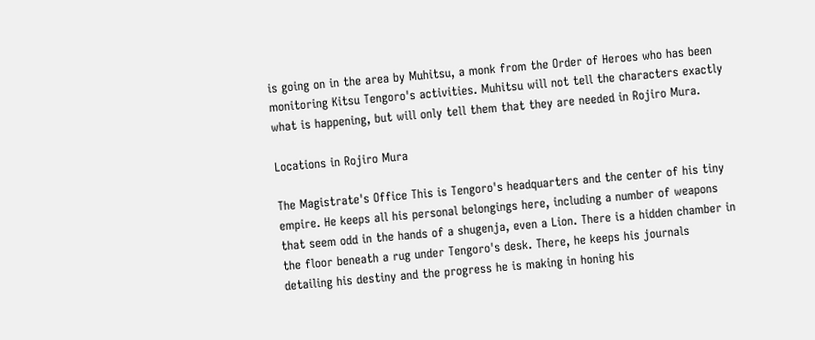is going on in the area by Muhitsu, a monk from the Order of Heroes who has been monitoring Kitsu Tengoro's activities. Muhitsu will not tell the characters exactly what is happening, but will only tell them that they are needed in Rojiro Mura.

Locations in Rojiro Mura

The Magistrate's Office This is Tengoro's headquarters and the center of his tiny empire. He keeps all his personal belongings here, including a number of weapons that seem odd in the hands of a shugenja, even a Lion. There is a hidden chamber in the floor beneath a rug under Tengoro's desk. There, he keeps his journals detailing his destiny and the progress he is making in honing his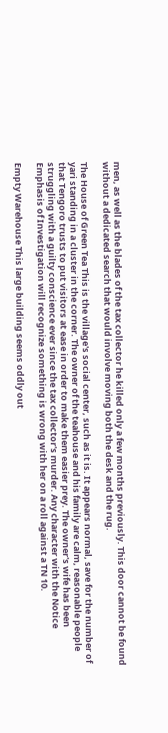men, as well as the blades of the tax collector he killed only a few months previously. This door cannot be found without a dedicated search that would involve moving both the desk and the rug.

The House of Green Tea This is the village's social center, such as it is. It appears normal, save for the number of yari standing in a cluster in the corner. The owner of the teahouse and his family are calm, reasonable people that Tengoro trusts to put visitors at ease in order to make them easier prey. The owner's wife has been struggling with a guilty conscience ever since the tax collector's murder. Any character with the Notice Emphasis of Investigation will recognize something is wrong with her on a roll against a TN 10.

Empty Warehouse This large building seems oddly out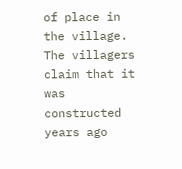of place in the village. The villagers claim that it was constructed years ago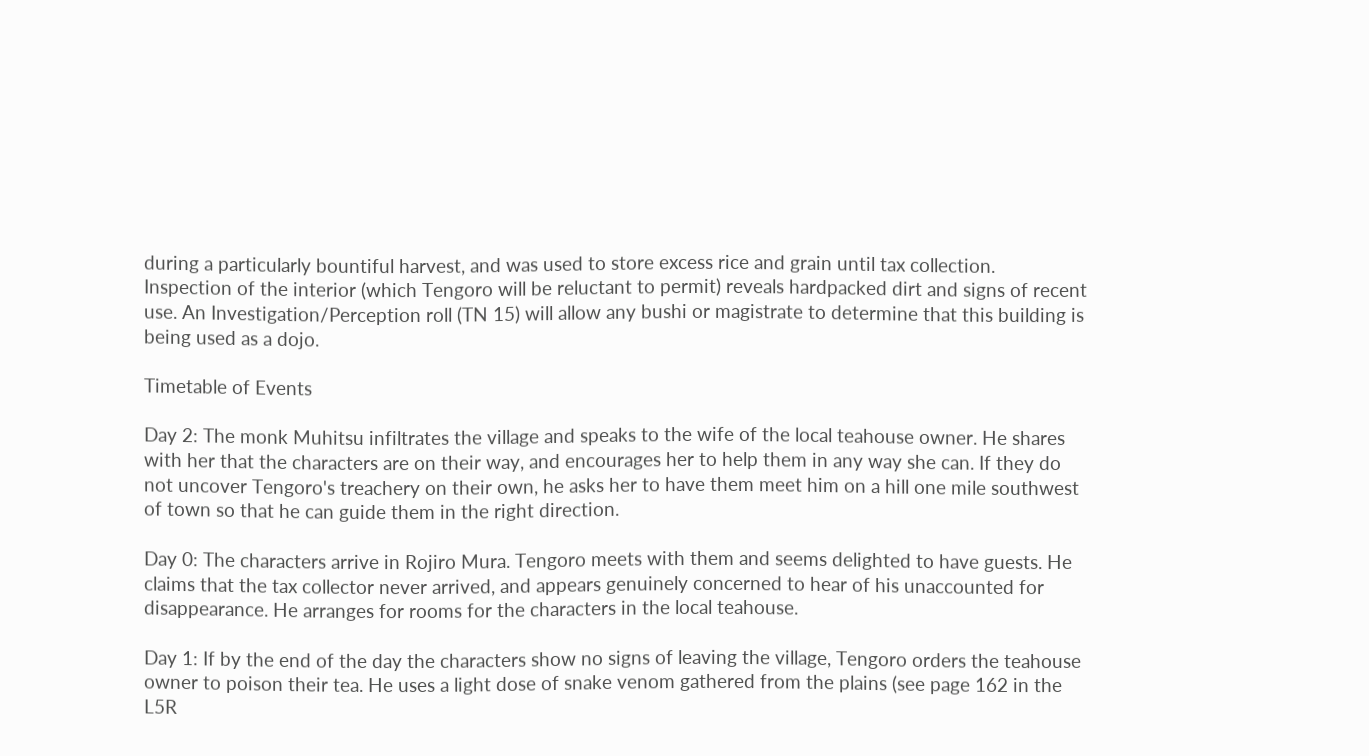during a particularly bountiful harvest, and was used to store excess rice and grain until tax collection. Inspection of the interior (which Tengoro will be reluctant to permit) reveals hardpacked dirt and signs of recent use. An Investigation/Perception roll (TN 15) will allow any bushi or magistrate to determine that this building is being used as a dojo.

Timetable of Events

Day 2: The monk Muhitsu infiltrates the village and speaks to the wife of the local teahouse owner. He shares with her that the characters are on their way, and encourages her to help them in any way she can. If they do not uncover Tengoro's treachery on their own, he asks her to have them meet him on a hill one mile southwest of town so that he can guide them in the right direction.

Day 0: The characters arrive in Rojiro Mura. Tengoro meets with them and seems delighted to have guests. He claims that the tax collector never arrived, and appears genuinely concerned to hear of his unaccounted for disappearance. He arranges for rooms for the characters in the local teahouse.

Day 1: If by the end of the day the characters show no signs of leaving the village, Tengoro orders the teahouse owner to poison their tea. He uses a light dose of snake venom gathered from the plains (see page 162 in the L5R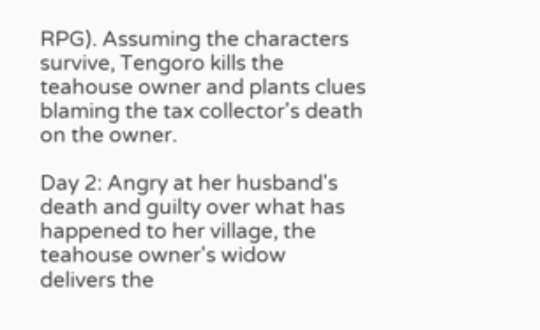RPG). Assuming the characters survive, Tengoro kills the teahouse owner and plants clues blaming the tax collector's death on the owner.

Day 2: Angry at her husband's death and guilty over what has happened to her village, the teahouse owner's widow delivers the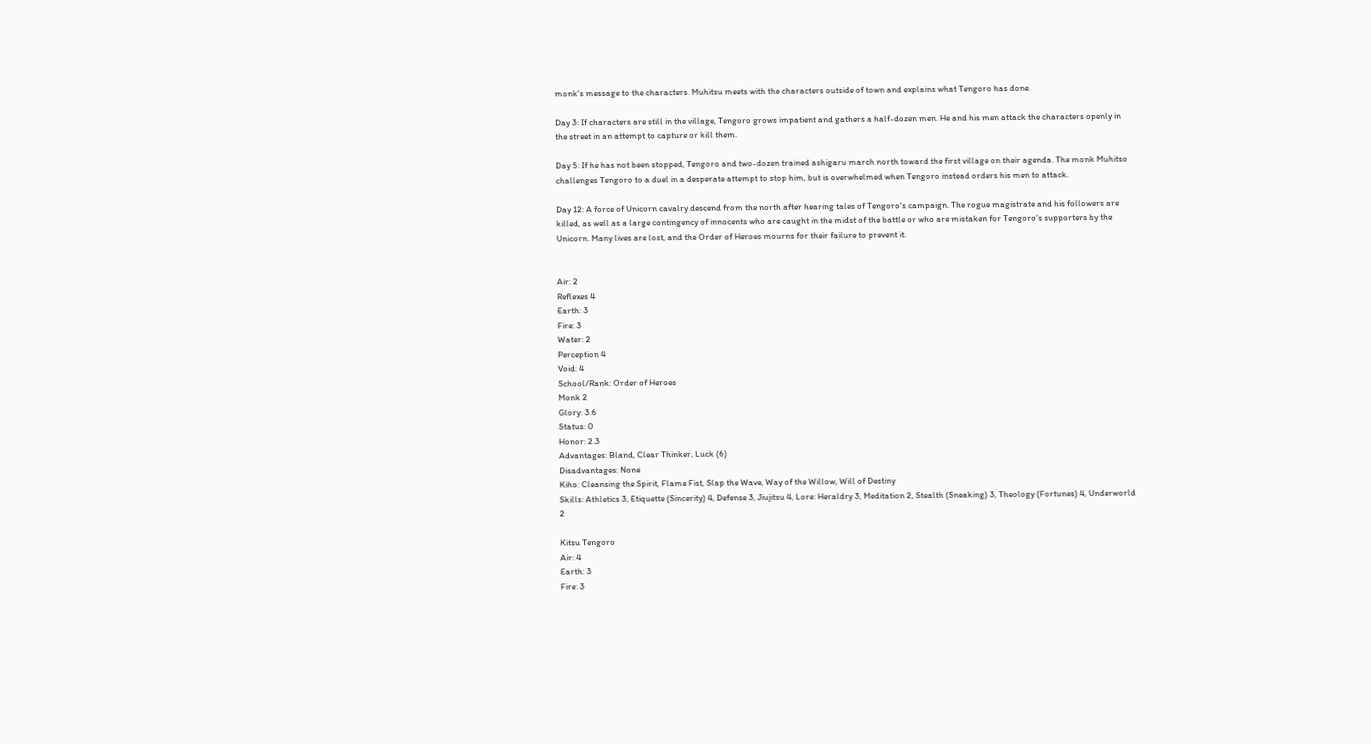monk's message to the characters. Muhitsu meets with the characters outside of town and explains what Tengoro has done.

Day 3: If characters are still in the village, Tengoro grows impatient and gathers a half-dozen men. He and his men attack the characters openly in the street in an attempt to capture or kill them.

Day 5: If he has not been stopped, Tengoro and two-dozen trained ashigaru march north toward the first village on their agenda. The monk Muhitso challenges Tengoro to a duel in a desperate attempt to stop him, but is overwhelmed when Tengoro instead orders his men to attack.

Day 12: A force of Unicorn cavalry descend from the north after hearing tales of Tengoro's campaign. The rogue magistrate and his followers are killed, as well as a large contingency of innocents who are caught in the midst of the battle or who are mistaken for Tengoro's supporters by the Unicorn. Many lives are lost, and the Order of Heroes mourns for their failure to prevent it.


Air: 2
Reflexes 4
Earth: 3
Fire: 3
Water: 2
Perception 4
Void: 4
School/Rank: Order of Heroes
Monk 2
Glory: 3.6
Status: 0
Honor: 2.3
Advantages: Bland, Clear Thinker, Luck (6)
Disadvantages: None
Kiho: Cleansing the Spirit, Flame Fist, Slap the Wave, Way of the Willow, Will of Destiny
Skills: Athletics 3, Etiquette (Sincerity) 4, Defense 3, Jiujitsu 4, Lore: Heraldry 3, Meditation 2, Stealth (Sneaking) 3, Theology (Fortunes) 4, Underworld 2

Kitsu Tengoro
Air: 4
Earth: 3
Fire: 3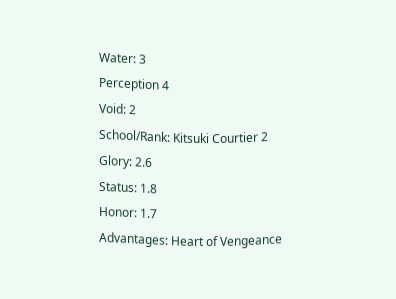Water: 3
Perception 4
Void: 2
School/Rank: Kitsuki Courtier 2
Glory: 2.6
Status: 1.8
Honor: 1.7
Advantages: Heart of Vengeance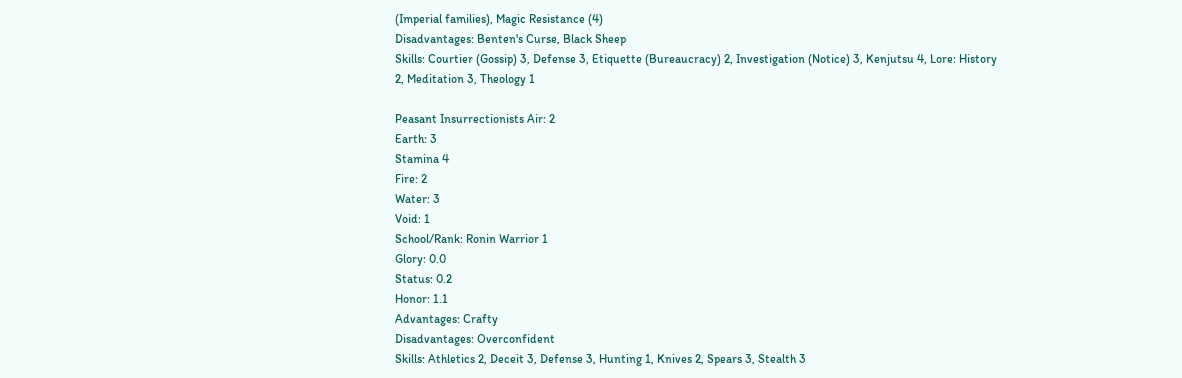(Imperial families), Magic Resistance (4)
Disadvantages: Benten's Curse, Black Sheep
Skills: Courtier (Gossip) 3, Defense 3, Etiquette (Bureaucracy) 2, Investigation (Notice) 3, Kenjutsu 4, Lore: History 2, Meditation 3, Theology 1

Peasant Insurrectionists Air: 2
Earth: 3
Stamina 4
Fire: 2
Water: 3
Void: 1
School/Rank: Ronin Warrior 1
Glory: 0.0
Status: 0.2
Honor: 1.1
Advantages: Crafty
Disadvantages: Overconfident
Skills: Athletics 2, Deceit 3, Defense 3, Hunting 1, Knives 2, Spears 3, Stealth 3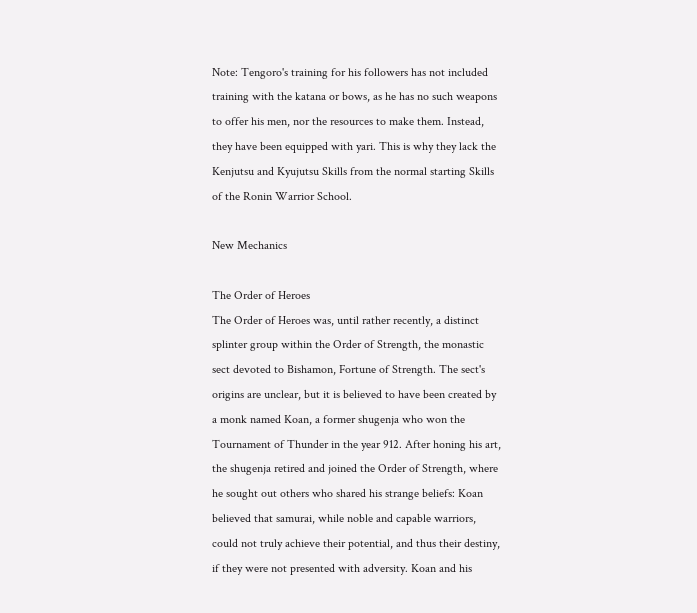Note: Tengoro's training for his followers has not included training with the katana or bows, as he has no such weapons to offer his men, nor the resources to make them. Instead, they have been equipped with yari. This is why they lack the Kenjutsu and Kyujutsu Skills from the normal starting Skills of the Ronin Warrior School.

New Mechanics

The Order of Heroes
The Order of Heroes was, until rather recently, a distinct splinter group within the Order of Strength, the monastic sect devoted to Bishamon, Fortune of Strength. The sect's origins are unclear, but it is believed to have been created by a monk named Koan, a former shugenja who won the Tournament of Thunder in the year 912. After honing his art, the shugenja retired and joined the Order of Strength, where he sought out others who shared his strange beliefs: Koan believed that samurai, while noble and capable warriors, could not truly achieve their potential, and thus their destiny, if they were not presented with adversity. Koan and his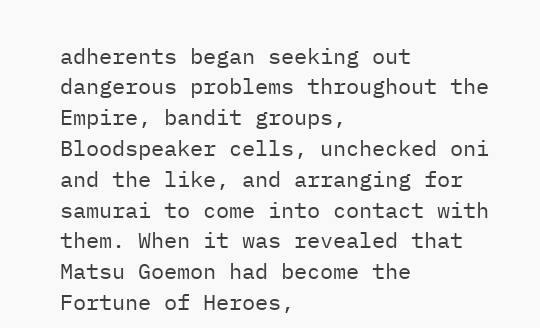adherents began seeking out dangerous problems throughout the Empire, bandit groups, Bloodspeaker cells, unchecked oni and the like, and arranging for samurai to come into contact with them. When it was revealed that Matsu Goemon had become the Fortune of Heroes,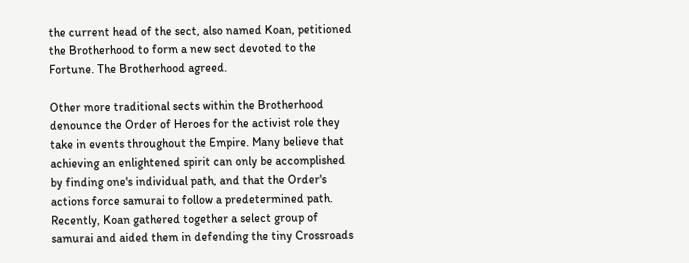the current head of the sect, also named Koan, petitioned the Brotherhood to form a new sect devoted to the Fortune. The Brotherhood agreed.

Other more traditional sects within the Brotherhood denounce the Order of Heroes for the activist role they take in events throughout the Empire. Many believe that achieving an enlightened spirit can only be accomplished by finding one's individual path, and that the Order's actions force samurai to follow a predetermined path. Recently, Koan gathered together a select group of samurai and aided them in defending the tiny Crossroads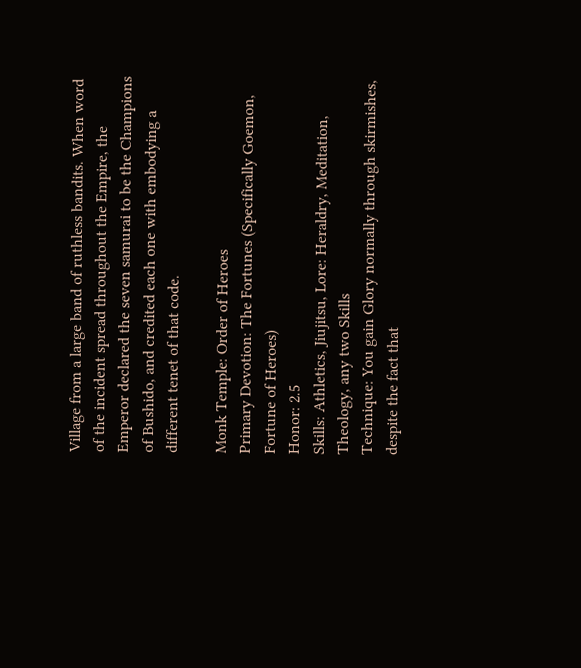Village from a large band of ruthless bandits. When word of the incident spread throughout the Empire, the Emperor declared the seven samurai to be the Champions of Bushido, and credited each one with embodying a different tenet of that code.

Monk Temple: Order of Heroes
Primary Devotion: The Fortunes (Specifically Goemon, Fortune of Heroes)
Honor: 2.5
Skills: Athletics, Jiujitsu, Lore: Heraldry, Meditation, Theology, any two Skills
Technique: You gain Glory normally through skirmishes, despite the fact that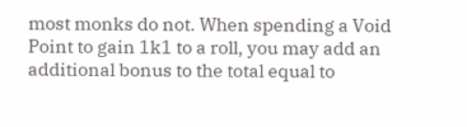most monks do not. When spending a Void Point to gain 1k1 to a roll, you may add an additional bonus to the total equal to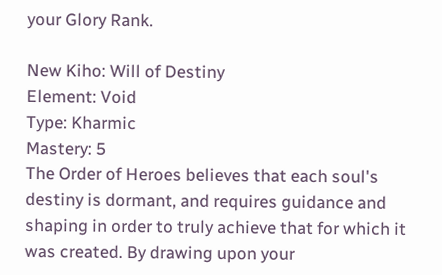your Glory Rank.

New Kiho: Will of Destiny
Element: Void
Type: Kharmic
Mastery: 5
The Order of Heroes believes that each soul's destiny is dormant, and requires guidance and shaping in order to truly achieve that for which it was created. By drawing upon your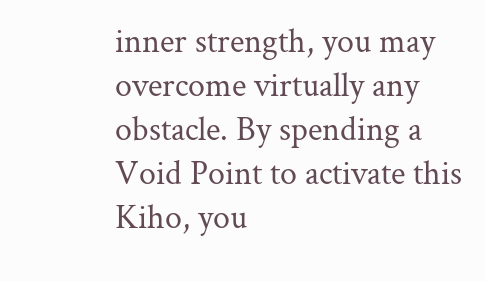inner strength, you may overcome virtually any obstacle. By spending a Void Point to activate this Kiho, you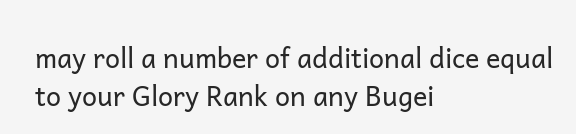may roll a number of additional dice equal to your Glory Rank on any Bugei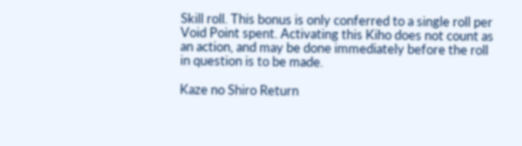Skill roll. This bonus is only conferred to a single roll per Void Point spent. Activating this Kiho does not count as an action, and may be done immediately before the roll in question is to be made.

Kaze no Shiro Return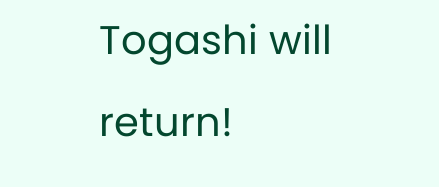Togashi will return!